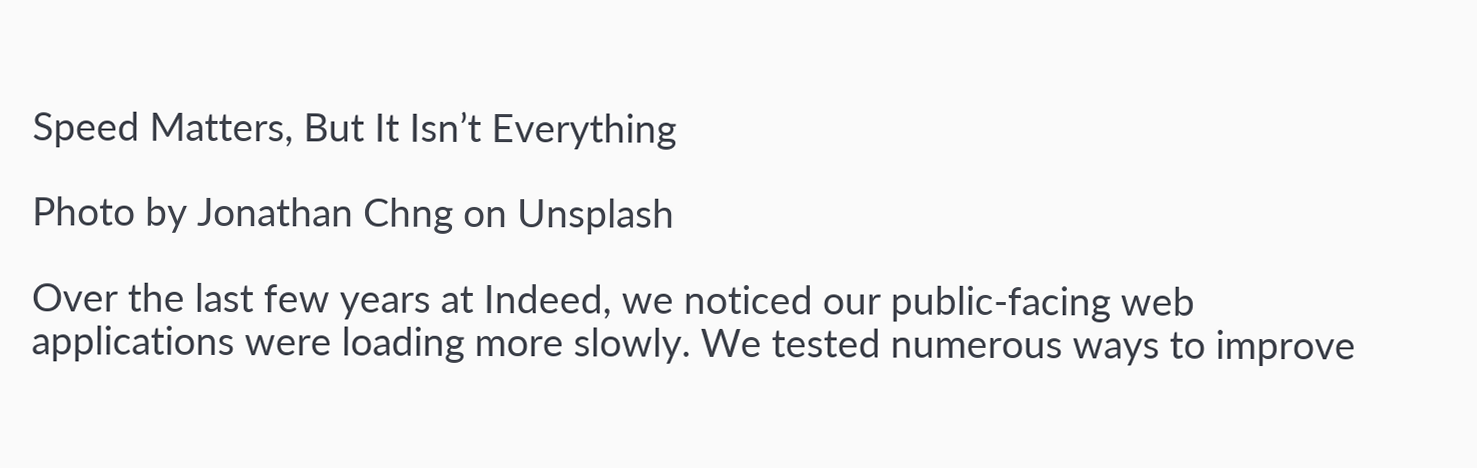Speed Matters, But It Isn’t Everything

Photo by Jonathan Chng on Unsplash

Over the last few years at Indeed, we noticed our public-facing web applications were loading more slowly. We tested numerous ways to improve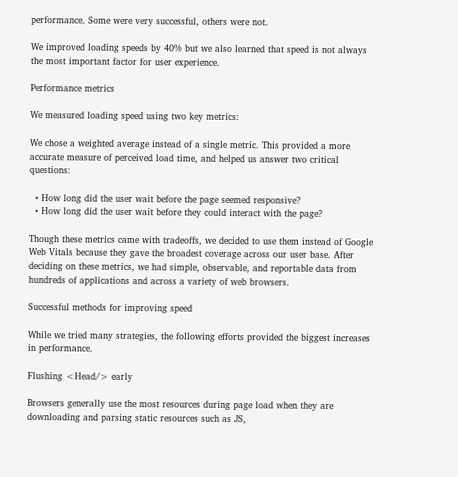performance. Some were very successful, others were not.

We improved loading speeds by 40% but we also learned that speed is not always the most important factor for user experience.

Performance metrics

We measured loading speed using two key metrics:

We chose a weighted average instead of a single metric. This provided a more accurate measure of perceived load time, and helped us answer two critical questions:

  • How long did the user wait before the page seemed responsive?
  • How long did the user wait before they could interact with the page?

Though these metrics came with tradeoffs, we decided to use them instead of Google Web Vitals because they gave the broadest coverage across our user base. After deciding on these metrics, we had simple, observable, and reportable data from hundreds of applications and across a variety of web browsers.

Successful methods for improving speed

While we tried many strategies, the following efforts provided the biggest increases in performance.

Flushing <Head/> early

Browsers generally use the most resources during page load when they are downloading and parsing static resources such as JS,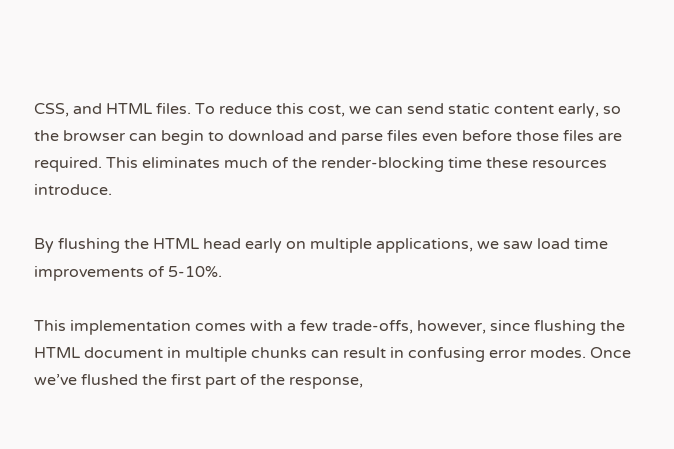CSS, and HTML files. To reduce this cost, we can send static content early, so the browser can begin to download and parse files even before those files are required. This eliminates much of the render-blocking time these resources introduce.

By flushing the HTML head early on multiple applications, we saw load time improvements of 5-10%.

This implementation comes with a few trade-offs, however, since flushing the HTML document in multiple chunks can result in confusing error modes. Once we’ve flushed the first part of the response,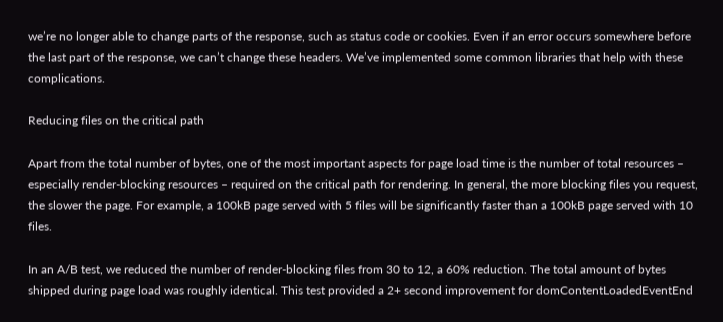we’re no longer able to change parts of the response, such as status code or cookies. Even if an error occurs somewhere before the last part of the response, we can’t change these headers. We’ve implemented some common libraries that help with these complications.

Reducing files on the critical path

Apart from the total number of bytes, one of the most important aspects for page load time is the number of total resources – especially render-blocking resources – required on the critical path for rendering. In general, the more blocking files you request, the slower the page. For example, a 100kB page served with 5 files will be significantly faster than a 100kB page served with 10 files.

In an A/B test, we reduced the number of render-blocking files from 30 to 12, a 60% reduction. The total amount of bytes shipped during page load was roughly identical. This test provided a 2+ second improvement for domContentLoadedEventEnd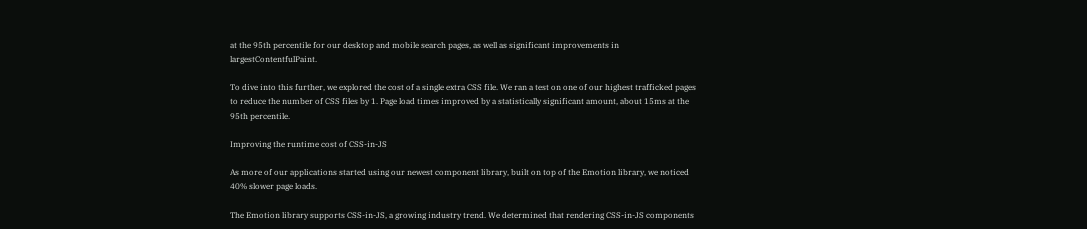at the 95th percentile for our desktop and mobile search pages, as well as significant improvements in largestContentfulPaint.

To dive into this further, we explored the cost of a single extra CSS file. We ran a test on one of our highest trafficked pages to reduce the number of CSS files by 1. Page load times improved by a statistically significant amount, about 15ms at the 95th percentile.

Improving the runtime cost of CSS-in-JS

As more of our applications started using our newest component library, built on top of the Emotion library, we noticed 40% slower page loads.

The Emotion library supports CSS-in-JS, a growing industry trend. We determined that rendering CSS-in-JS components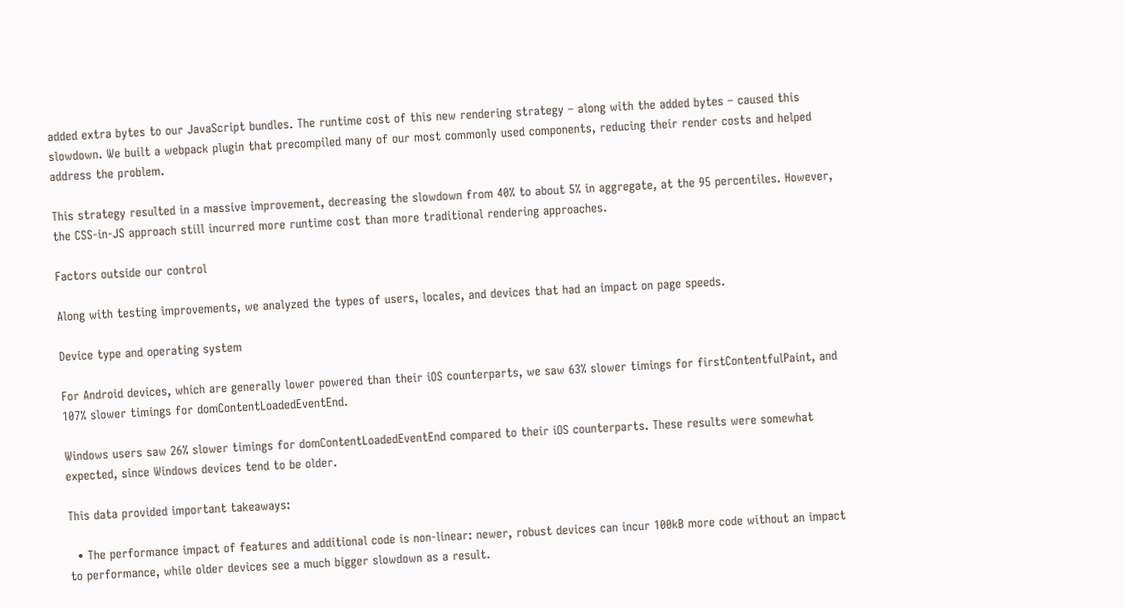added extra bytes to our JavaScript bundles. The runtime cost of this new rendering strategy – along with the added bytes – caused this slowdown. We built a webpack plugin that precompiled many of our most commonly used components, reducing their render costs and helped address the problem.

This strategy resulted in a massive improvement, decreasing the slowdown from 40% to about 5% in aggregate, at the 95 percentiles. However, the CSS-in-JS approach still incurred more runtime cost than more traditional rendering approaches.

Factors outside our control

Along with testing improvements, we analyzed the types of users, locales, and devices that had an impact on page speeds.

Device type and operating system

For Android devices, which are generally lower powered than their iOS counterparts, we saw 63% slower timings for firstContentfulPaint, and 107% slower timings for domContentLoadedEventEnd.

Windows users saw 26% slower timings for domContentLoadedEventEnd compared to their iOS counterparts. These results were somewhat expected, since Windows devices tend to be older.

This data provided important takeaways:

  • The performance impact of features and additional code is non-linear: newer, robust devices can incur 100kB more code without an impact to performance, while older devices see a much bigger slowdown as a result.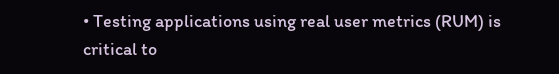• Testing applications using real user metrics (RUM) is critical to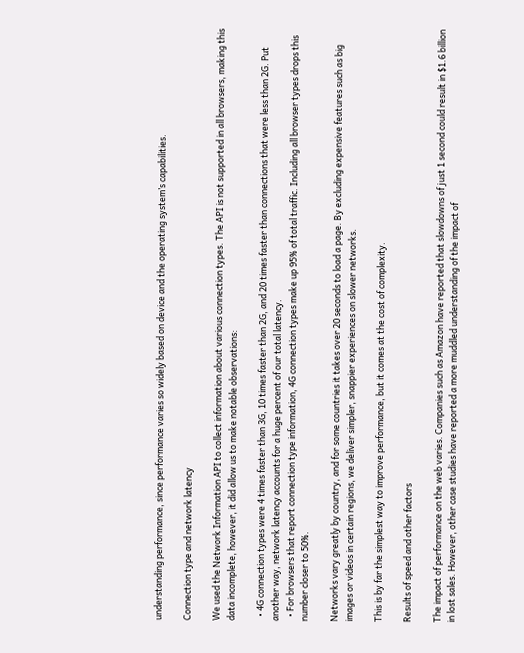understanding performance, since performance varies so widely based on device and the operating system’s capabilities.

Connection type and network latency

We used the Network Information API to collect information about various connection types. The API is not supported in all browsers, making this data incomplete, however, it did allow us to make notable observations:

  • 4G connection types were 4 times faster than 3G, 10 times faster than 2G, and 20 times faster than connections that were less than 2G. Put another way, network latency accounts for a huge percent of our total latency.
  • For browsers that report connection type information, 4G connection types make up 95% of total traffic. Including all browser types drops this number closer to 50%.

Networks vary greatly by country, and for some countries it takes over 20 seconds to load a page. By excluding expensive features such as big images or videos in certain regions, we deliver simpler, snappier experiences on slower networks.

This is by far the simplest way to improve performance, but it comes at the cost of complexity.

Results of speed and other factors

The impact of performance on the web varies. Companies such as Amazon have reported that slowdowns of just 1 second could result in $1.6 billion in lost sales. However, other case studies have reported a more muddled understanding of the impact of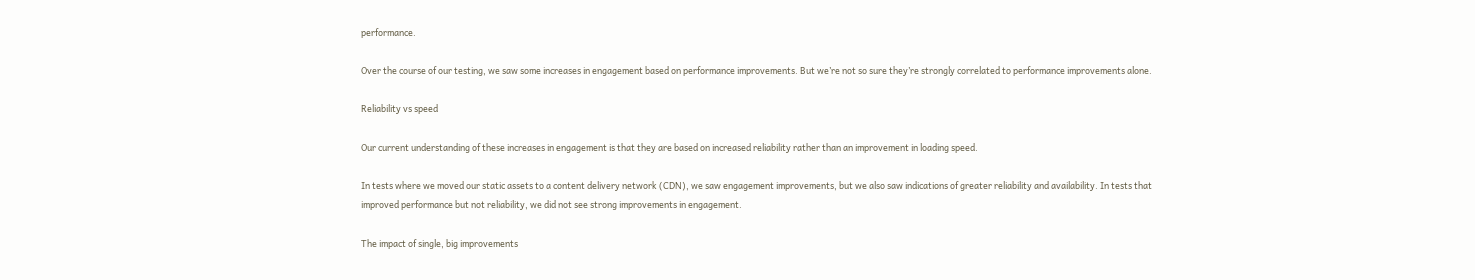performance.

Over the course of our testing, we saw some increases in engagement based on performance improvements. But we’re not so sure they’re strongly correlated to performance improvements alone.

Reliability vs speed

Our current understanding of these increases in engagement is that they are based on increased reliability rather than an improvement in loading speed.

In tests where we moved our static assets to a content delivery network (CDN), we saw engagement improvements, but we also saw indications of greater reliability and availability. In tests that improved performance but not reliability, we did not see strong improvements in engagement.

The impact of single, big improvements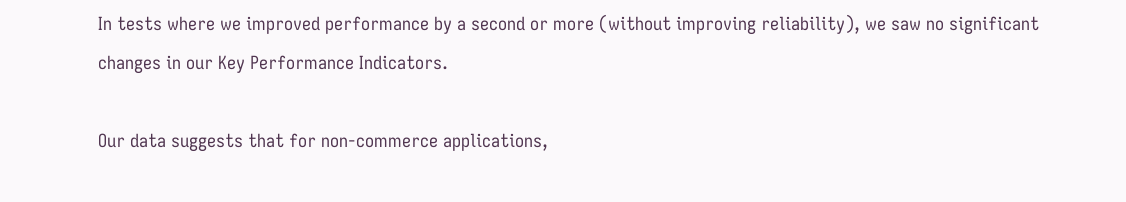In tests where we improved performance by a second or more (without improving reliability), we saw no significant changes in our Key Performance Indicators.

Our data suggests that for non-commerce applications,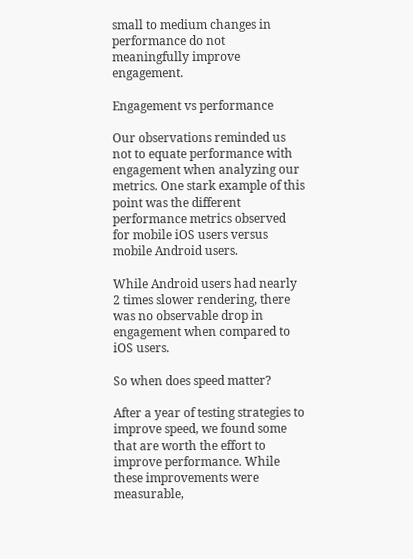small to medium changes in performance do not meaningfully improve engagement.

Engagement vs performance

Our observations reminded us not to equate performance with engagement when analyzing our metrics. One stark example of this point was the different performance metrics observed for mobile iOS users versus mobile Android users.

While Android users had nearly 2 times slower rendering, there was no observable drop in engagement when compared to iOS users.

So when does speed matter?

After a year of testing strategies to improve speed, we found some that are worth the effort to improve performance. While these improvements were measurable,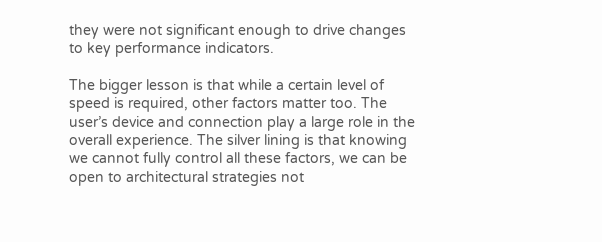they were not significant enough to drive changes to key performance indicators.

The bigger lesson is that while a certain level of speed is required, other factors matter too. The user’s device and connection play a large role in the overall experience. The silver lining is that knowing we cannot fully control all these factors, we can be open to architectural strategies not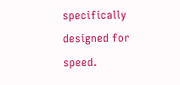specifically designed for speed.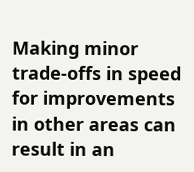Making minor trade-offs in speed for improvements in other areas can result in an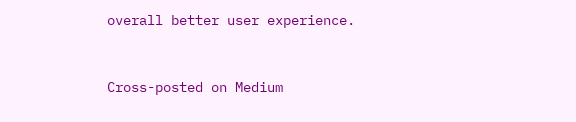overall better user experience.


Cross-posted on Medium